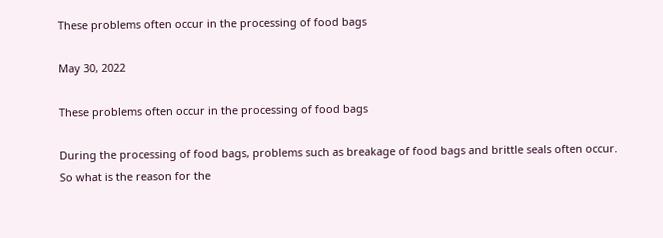These problems often occur in the processing of food bags

May 30, 2022

These problems often occur in the processing of food bags

During the processing of food bags, problems such as breakage of food bags and brittle seals often occur. So what is the reason for the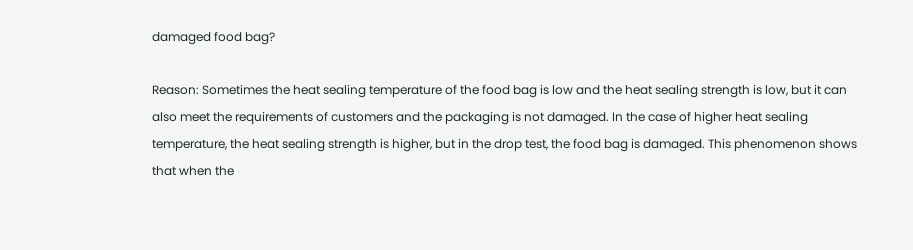damaged food bag?

Reason: Sometimes the heat sealing temperature of the food bag is low and the heat sealing strength is low, but it can also meet the requirements of customers and the packaging is not damaged. In the case of higher heat sealing temperature, the heat sealing strength is higher, but in the drop test, the food bag is damaged. This phenomenon shows that when the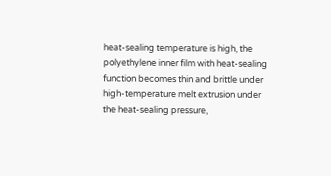heat-sealing temperature is high, the polyethylene inner film with heat-sealing function becomes thin and brittle under high-temperature melt extrusion under the heat-sealing pressure,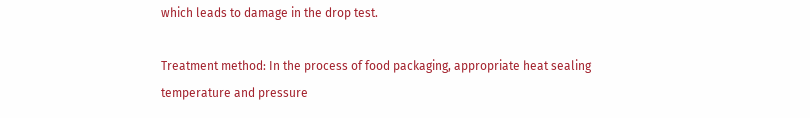which leads to damage in the drop test.

Treatment method: In the process of food packaging, appropriate heat sealing temperature and pressure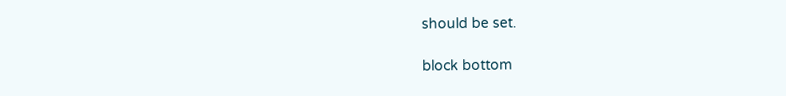should be set.

block bottom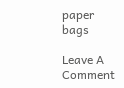paper bags

Leave A Comment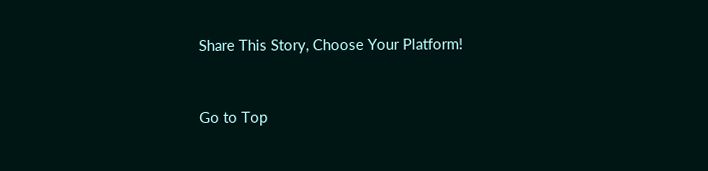Share This Story, Choose Your Platform!


Go to Top